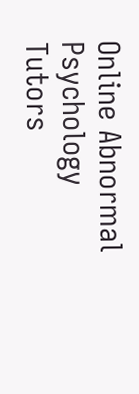Online Abnormal Psychology Tutors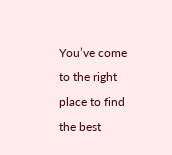You’ve come to the right place to find the best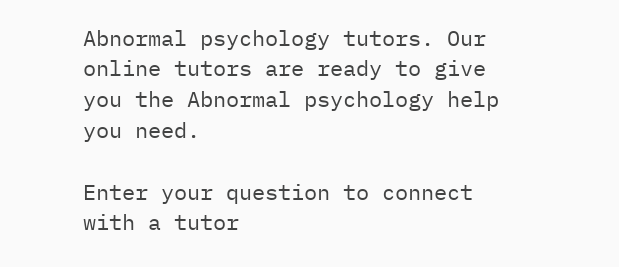Abnormal psychology tutors. Our online tutors are ready to give you the Abnormal psychology help you need.

Enter your question to connect with a tutor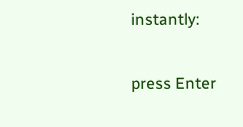instantly:

press Enter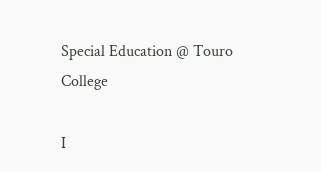Special Education @ Touro College

I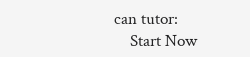can tutor:
    Start Now